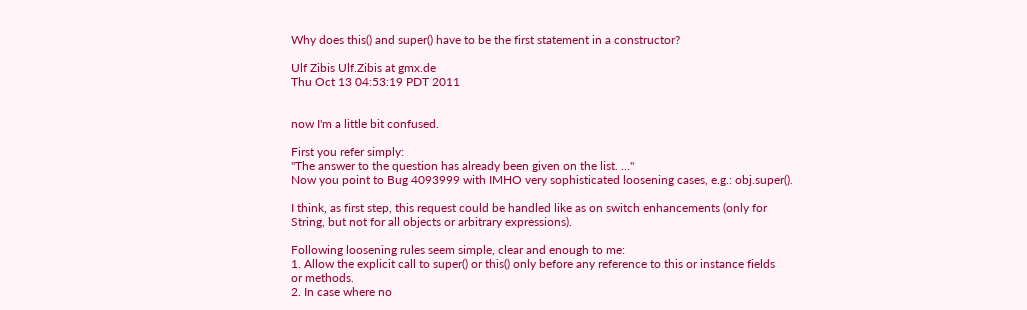Why does this() and super() have to be the first statement in a constructor?

Ulf Zibis Ulf.Zibis at gmx.de
Thu Oct 13 04:53:19 PDT 2011


now I'm a little bit confused.

First you refer simply:
"The answer to the question has already been given on the list. ..."
Now you point to Bug 4093999 with IMHO very sophisticated loosening cases, e.g.: obj.super().

I think, as first step, this request could be handled like as on switch enhancements (only for
String, but not for all objects or arbitrary expressions).

Following loosening rules seem simple, clear and enough to me:
1. Allow the explicit call to super() or this() only before any reference to this or instance fields
or methods.
2. In case where no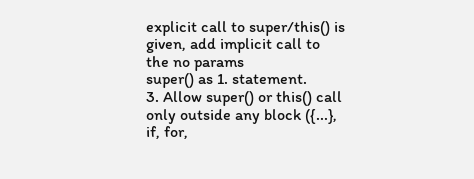explicit call to super/this() is given, add implicit call to the no params
super() as 1. statement.
3. Allow super() or this() call only outside any block ({...}, if, for,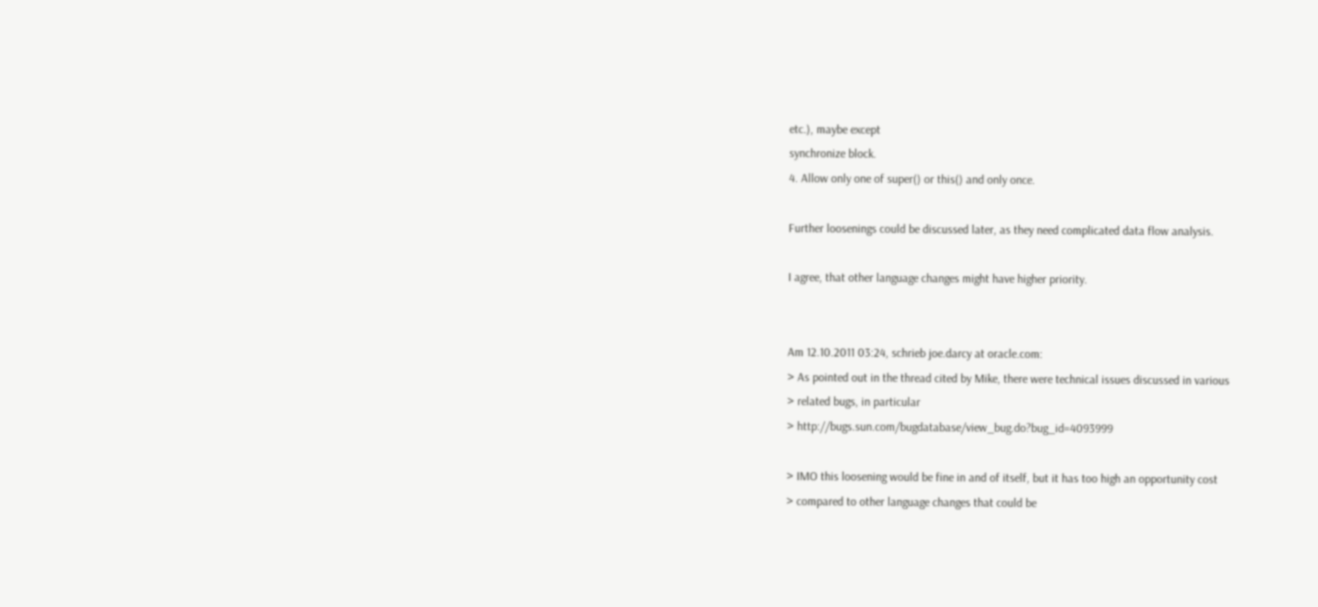etc.), maybe except
synchronize block.
4. Allow only one of super() or this() and only once.

Further loosenings could be discussed later, as they need complicated data flow analysis.

I agree, that other language changes might have higher priority.


Am 12.10.2011 03:24, schrieb joe.darcy at oracle.com:
> As pointed out in the thread cited by Mike, there were technical issues discussed in various
> related bugs, in particular
> http://bugs.sun.com/bugdatabase/view_bug.do?bug_id=4093999

> IMO this loosening would be fine in and of itself, but it has too high an opportunity cost
> compared to other language changes that could be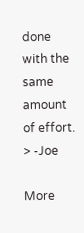done with the same amount of effort.
> -Joe

More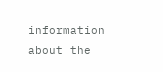information about the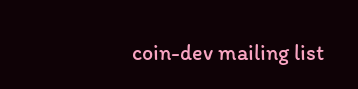coin-dev mailing list